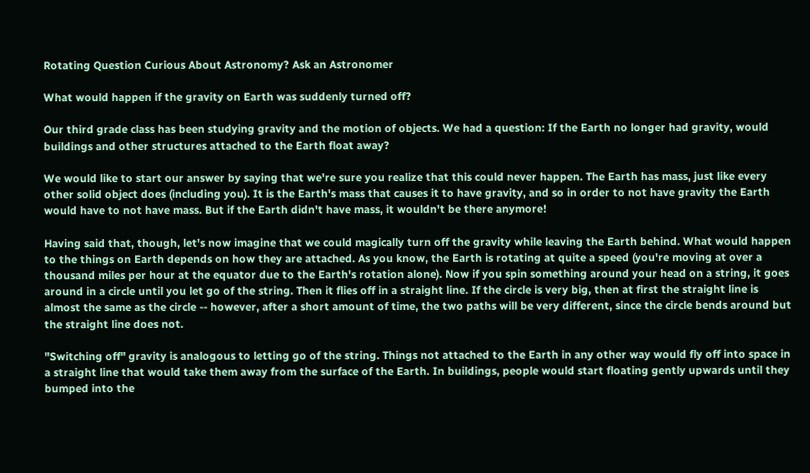Rotating Question Curious About Astronomy? Ask an Astronomer

What would happen if the gravity on Earth was suddenly turned off?

Our third grade class has been studying gravity and the motion of objects. We had a question: If the Earth no longer had gravity, would buildings and other structures attached to the Earth float away?

We would like to start our answer by saying that we're sure you realize that this could never happen. The Earth has mass, just like every other solid object does (including you). It is the Earth's mass that causes it to have gravity, and so in order to not have gravity the Earth would have to not have mass. But if the Earth didn't have mass, it wouldn't be there anymore!

Having said that, though, let's now imagine that we could magically turn off the gravity while leaving the Earth behind. What would happen to the things on Earth depends on how they are attached. As you know, the Earth is rotating at quite a speed (you're moving at over a thousand miles per hour at the equator due to the Earth's rotation alone). Now if you spin something around your head on a string, it goes around in a circle until you let go of the string. Then it flies off in a straight line. If the circle is very big, then at first the straight line is almost the same as the circle -- however, after a short amount of time, the two paths will be very different, since the circle bends around but the straight line does not.

"Switching off" gravity is analogous to letting go of the string. Things not attached to the Earth in any other way would fly off into space in a straight line that would take them away from the surface of the Earth. In buildings, people would start floating gently upwards until they bumped into the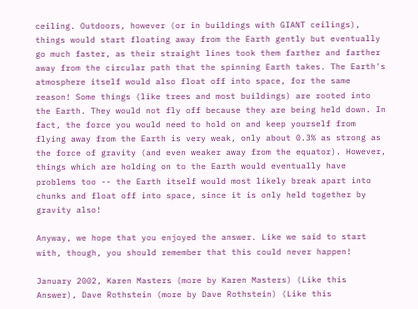ceiling. Outdoors, however (or in buildings with GIANT ceilings), things would start floating away from the Earth gently but eventually go much faster, as their straight lines took them farther and farther away from the circular path that the spinning Earth takes. The Earth's atmosphere itself would also float off into space, for the same reason! Some things (like trees and most buildings) are rooted into the Earth. They would not fly off because they are being held down. In fact, the force you would need to hold on and keep yourself from flying away from the Earth is very weak, only about 0.3% as strong as the force of gravity (and even weaker away from the equator). However, things which are holding on to the Earth would eventually have problems too -- the Earth itself would most likely break apart into chunks and float off into space, since it is only held together by gravity also!

Anyway, we hope that you enjoyed the answer. Like we said to start with, though, you should remember that this could never happen!

January 2002, Karen Masters (more by Karen Masters) (Like this Answer), Dave Rothstein (more by Dave Rothstein) (Like this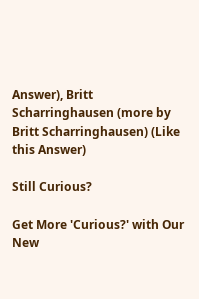Answer), Britt Scharringhausen (more by Britt Scharringhausen) (Like this Answer)

Still Curious?

Get More 'Curious?' with Our New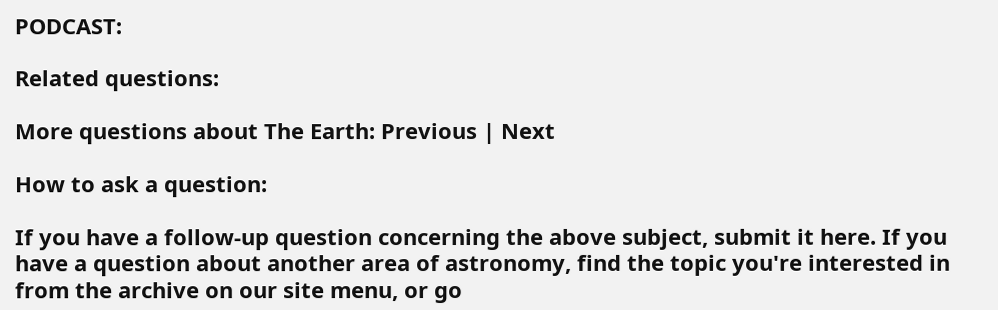PODCAST:

Related questions:

More questions about The Earth: Previous | Next

How to ask a question:

If you have a follow-up question concerning the above subject, submit it here. If you have a question about another area of astronomy, find the topic you're interested in from the archive on our site menu, or go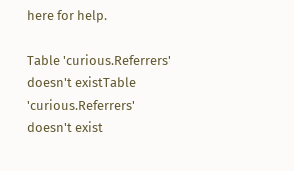here for help.

Table 'curious.Referrers' doesn't existTable 'curious.Referrers' doesn't exist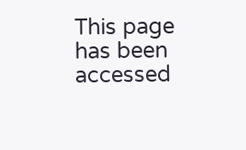This page has been accessed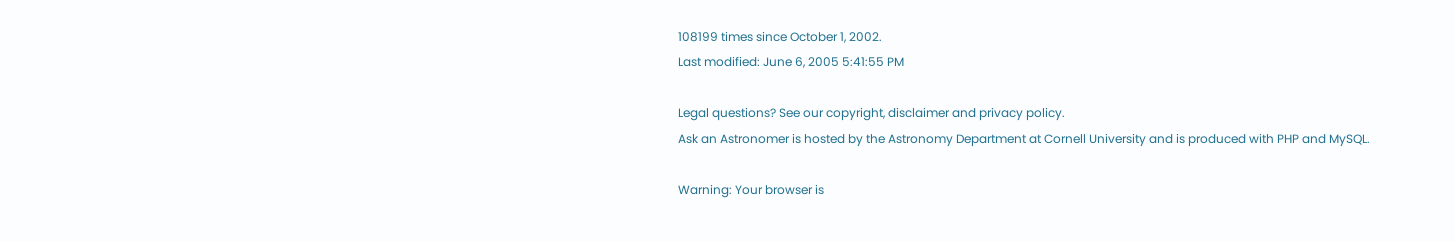108199 times since October 1, 2002.
Last modified: June 6, 2005 5:41:55 PM

Legal questions? See our copyright, disclaimer and privacy policy.
Ask an Astronomer is hosted by the Astronomy Department at Cornell University and is produced with PHP and MySQL.

Warning: Your browser is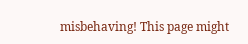misbehaving! This page might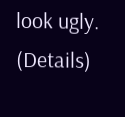look ugly. (Details)